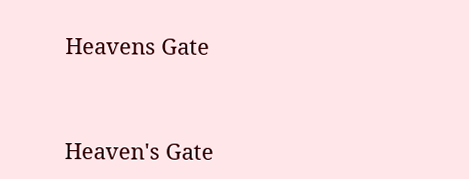Heavens Gate


Heaven's Gate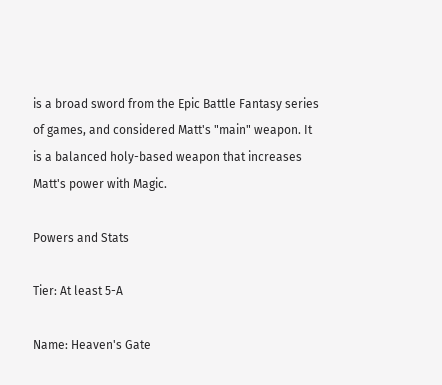is a broad sword from the Epic Battle Fantasy series of games, and considered Matt's "main" weapon. It is a balanced holy-based weapon that increases Matt's power with Magic.

Powers and Stats

Tier: At least 5-A

Name: Heaven's Gate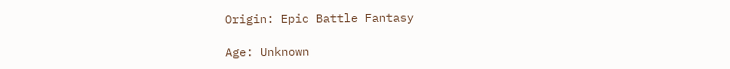Origin: Epic Battle Fantasy

Age: Unknown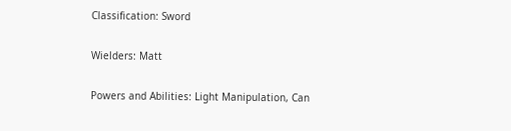Classification: Sword

Wielders: Matt

Powers and Abilities: Light Manipulation, Can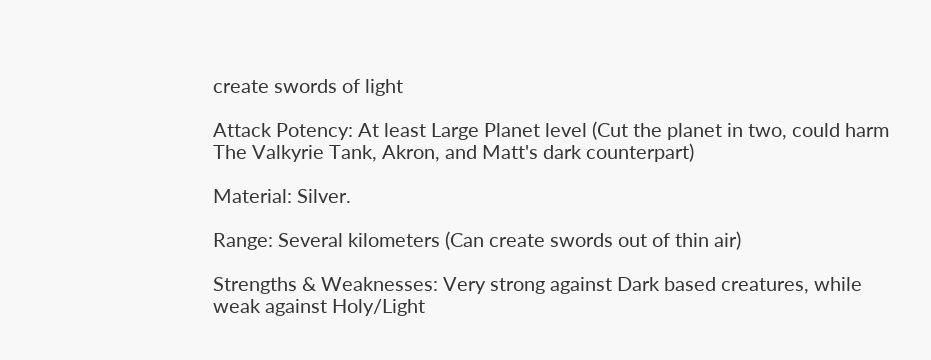create swords of light

Attack Potency: At least Large Planet level (Cut the planet in two, could harm The Valkyrie Tank, Akron, and Matt's dark counterpart)

Material: Silver.

Range: Several kilometers (Can create swords out of thin air)

Strengths & Weaknesses: Very strong against Dark based creatures, while weak against Holy/Light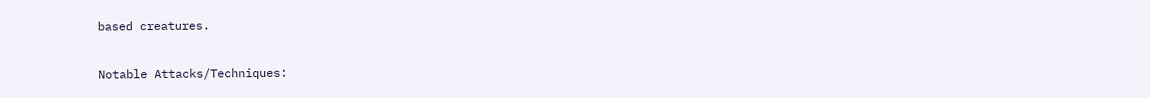based creatures.

Notable Attacks/Techniques: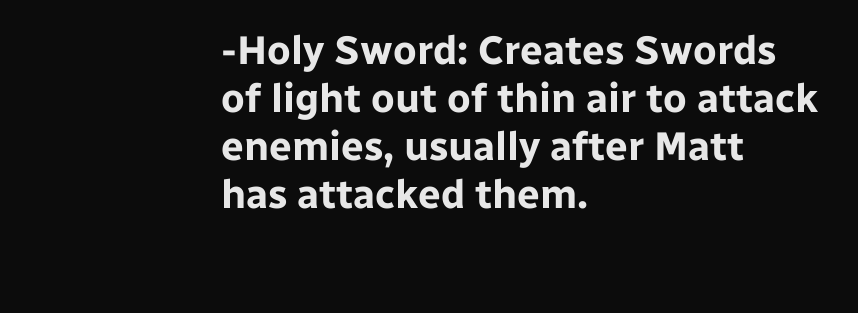-Holy Sword: Creates Swords of light out of thin air to attack enemies, usually after Matt has attacked them.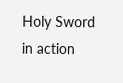Holy Sword in action